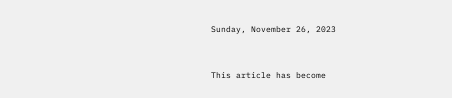Sunday, November 26, 2023



This article has become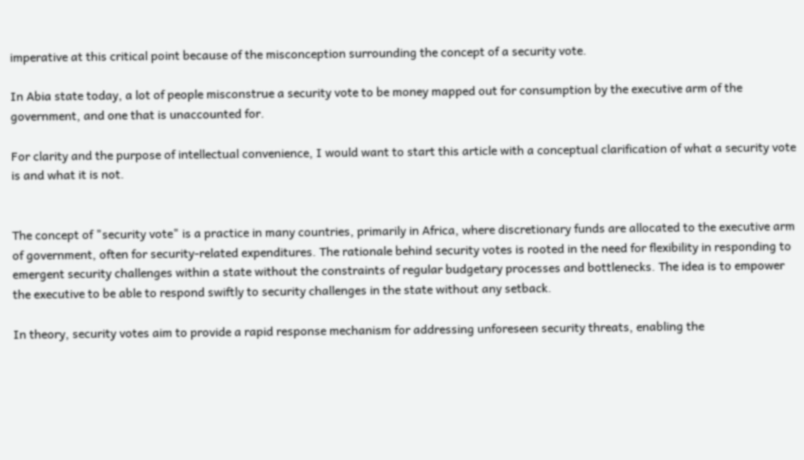imperative at this critical point because of the misconception surrounding the concept of a security vote.

In Abia state today, a lot of people misconstrue a security vote to be money mapped out for consumption by the executive arm of the government, and one that is unaccounted for.

For clarity and the purpose of intellectual convenience, I would want to start this article with a conceptual clarification of what a security vote is and what it is not.


The concept of "security vote" is a practice in many countries, primarily in Africa, where discretionary funds are allocated to the executive arm of government, often for security-related expenditures. The rationale behind security votes is rooted in the need for flexibility in responding to emergent security challenges within a state without the constraints of regular budgetary processes and bottlenecks. The idea is to empower the executive to be able to respond swiftly to security challenges in the state without any setback.

In theory, security votes aim to provide a rapid response mechanism for addressing unforeseen security threats, enabling the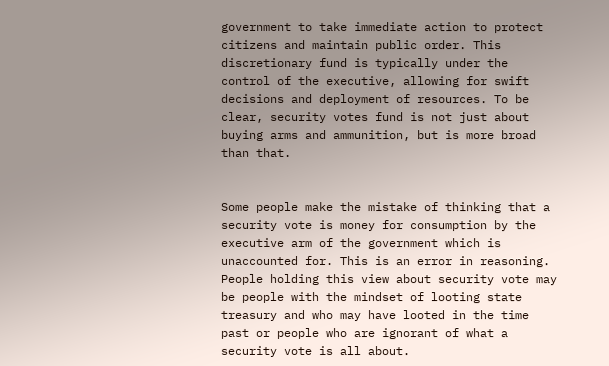government to take immediate action to protect citizens and maintain public order. This discretionary fund is typically under the control of the executive, allowing for swift decisions and deployment of resources. To be clear, security votes fund is not just about buying arms and ammunition, but is more broad than that.


Some people make the mistake of thinking that a security vote is money for consumption by the executive arm of the government which is unaccounted for. This is an error in reasoning. People holding this view about security vote may be people with the mindset of looting state treasury and who may have looted in the time past or people who are ignorant of what a security vote is all about.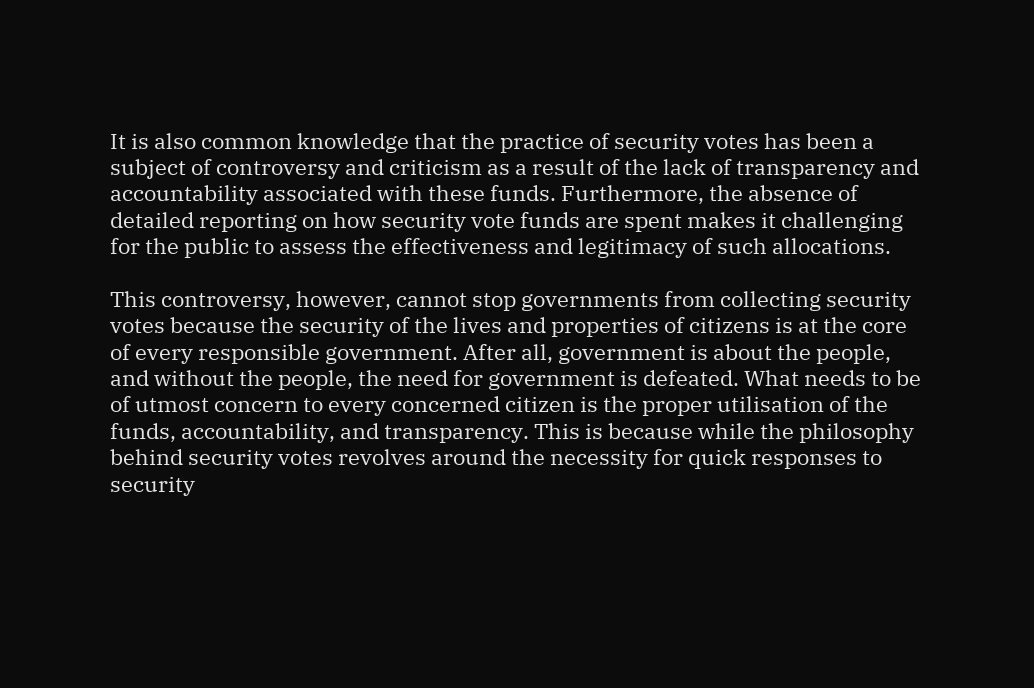It is also common knowledge that the practice of security votes has been a subject of controversy and criticism as a result of the lack of transparency and accountability associated with these funds. Furthermore, the absence of detailed reporting on how security vote funds are spent makes it challenging for the public to assess the effectiveness and legitimacy of such allocations.

This controversy, however, cannot stop governments from collecting security votes because the security of the lives and properties of citizens is at the core of every responsible government. After all, government is about the people, and without the people, the need for government is defeated. What needs to be of utmost concern to every concerned citizen is the proper utilisation of the funds, accountability, and transparency. This is because while the philosophy behind security votes revolves around the necessity for quick responses to security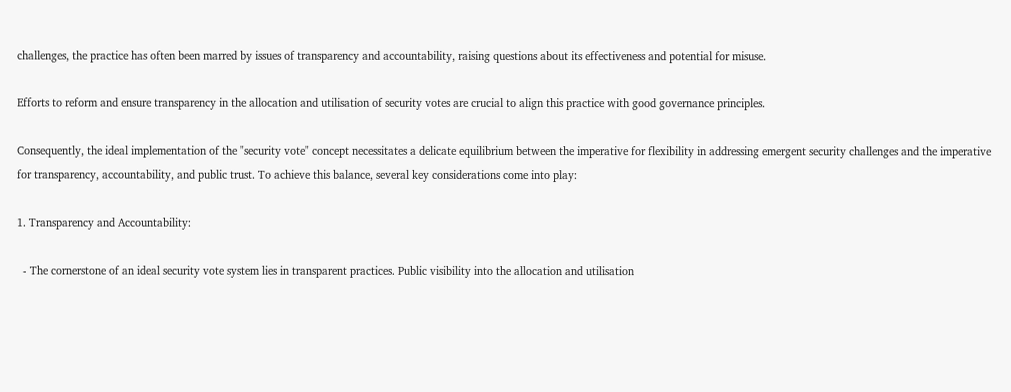challenges, the practice has often been marred by issues of transparency and accountability, raising questions about its effectiveness and potential for misuse.

Efforts to reform and ensure transparency in the allocation and utilisation of security votes are crucial to align this practice with good governance principles.

Consequently, the ideal implementation of the "security vote" concept necessitates a delicate equilibrium between the imperative for flexibility in addressing emergent security challenges and the imperative for transparency, accountability, and public trust. To achieve this balance, several key considerations come into play:

1. Transparency and Accountability:

  - The cornerstone of an ideal security vote system lies in transparent practices. Public visibility into the allocation and utilisation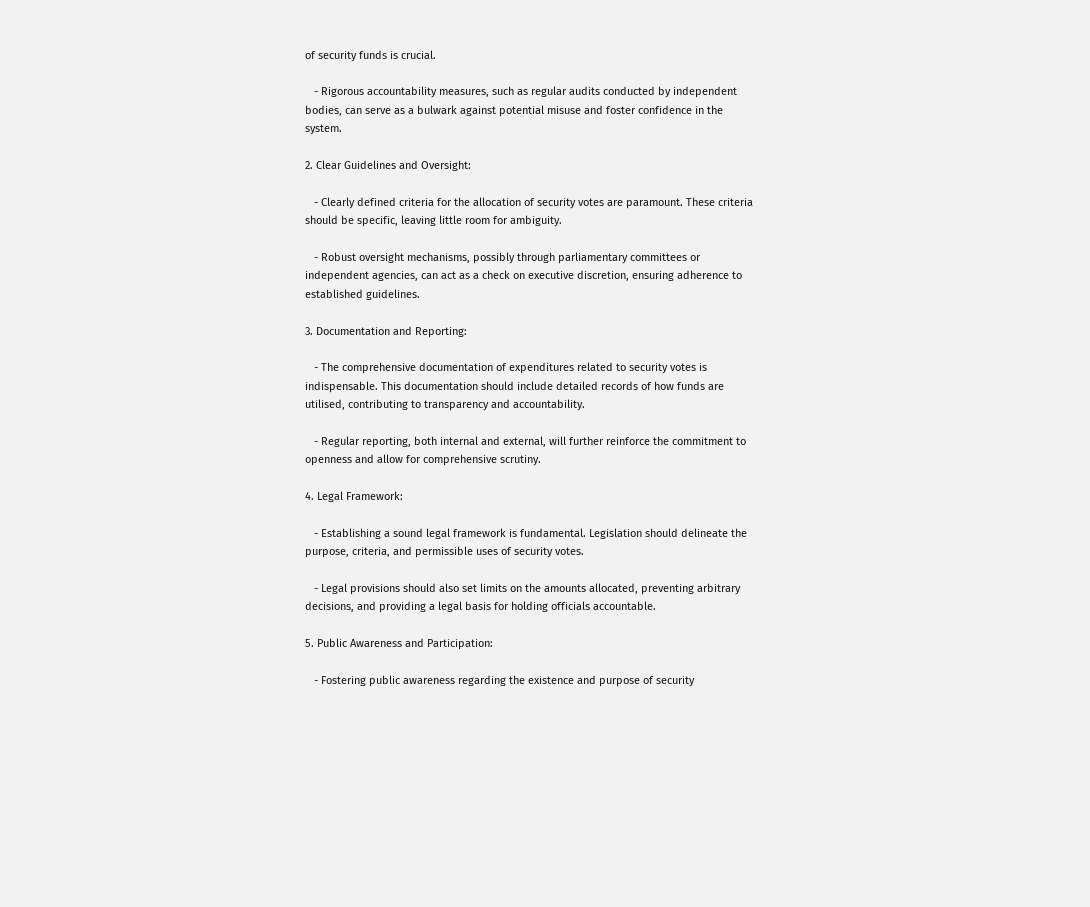of security funds is crucial.

   - Rigorous accountability measures, such as regular audits conducted by independent bodies, can serve as a bulwark against potential misuse and foster confidence in the system.

2. Clear Guidelines and Oversight:

   - Clearly defined criteria for the allocation of security votes are paramount. These criteria should be specific, leaving little room for ambiguity.

   - Robust oversight mechanisms, possibly through parliamentary committees or independent agencies, can act as a check on executive discretion, ensuring adherence to established guidelines.

3. Documentation and Reporting:

   - The comprehensive documentation of expenditures related to security votes is indispensable. This documentation should include detailed records of how funds are utilised, contributing to transparency and accountability.

   - Regular reporting, both internal and external, will further reinforce the commitment to openness and allow for comprehensive scrutiny.

4. Legal Framework:

   - Establishing a sound legal framework is fundamental. Legislation should delineate the purpose, criteria, and permissible uses of security votes.

   - Legal provisions should also set limits on the amounts allocated, preventing arbitrary decisions, and providing a legal basis for holding officials accountable.

5. Public Awareness and Participation:

   - Fostering public awareness regarding the existence and purpose of security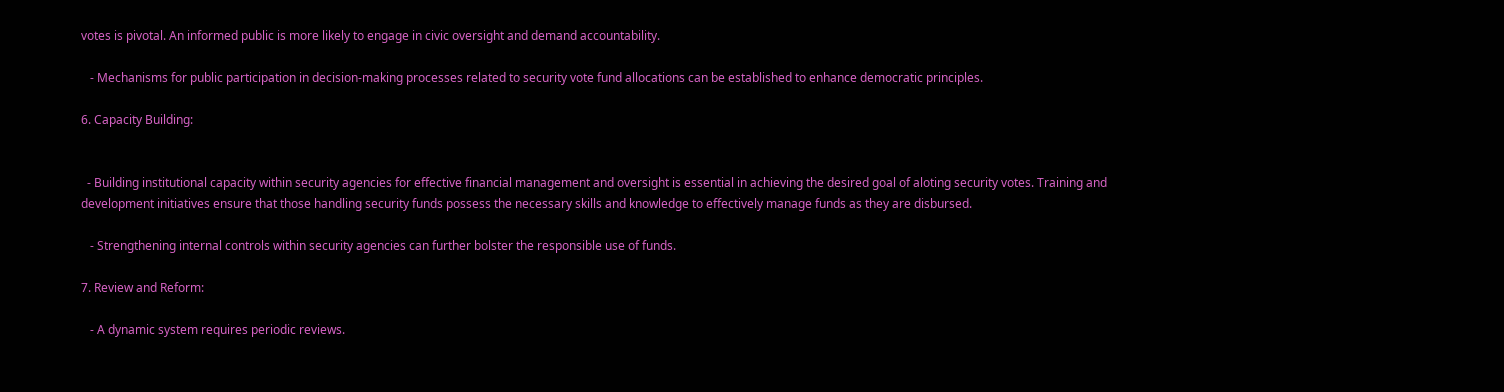votes is pivotal. An informed public is more likely to engage in civic oversight and demand accountability.

   - Mechanisms for public participation in decision-making processes related to security vote fund allocations can be established to enhance democratic principles.

6. Capacity Building:


  - Building institutional capacity within security agencies for effective financial management and oversight is essential in achieving the desired goal of aloting security votes. Training and development initiatives ensure that those handling security funds possess the necessary skills and knowledge to effectively manage funds as they are disbursed.

   - Strengthening internal controls within security agencies can further bolster the responsible use of funds.

7. Review and Reform:

   - A dynamic system requires periodic reviews.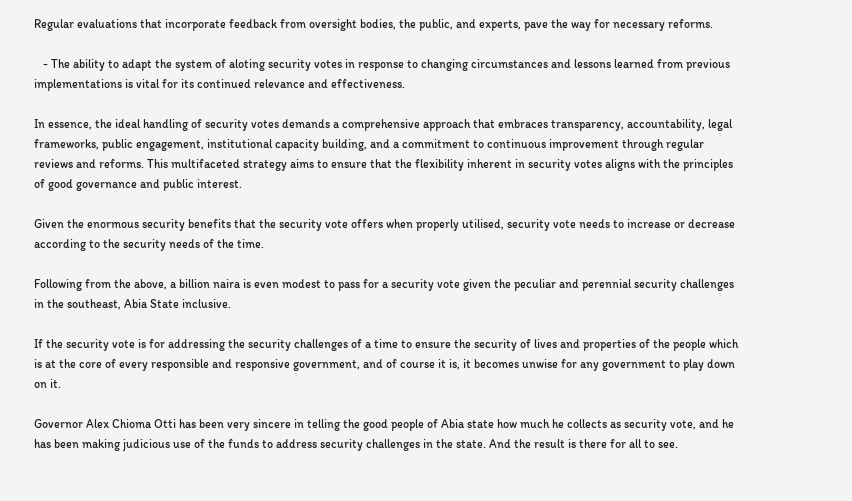Regular evaluations that incorporate feedback from oversight bodies, the public, and experts, pave the way for necessary reforms.

   - The ability to adapt the system of aloting security votes in response to changing circumstances and lessons learned from previous implementations is vital for its continued relevance and effectiveness.

In essence, the ideal handling of security votes demands a comprehensive approach that embraces transparency, accountability, legal frameworks, public engagement, institutional capacity building, and a commitment to continuous improvement through regular reviews and reforms. This multifaceted strategy aims to ensure that the flexibility inherent in security votes aligns with the principles of good governance and public interest.

Given the enormous security benefits that the security vote offers when properly utilised, security vote needs to increase or decrease according to the security needs of the time.

Following from the above, a billion naira is even modest to pass for a security vote given the peculiar and perennial security challenges in the southeast, Abia State inclusive.

If the security vote is for addressing the security challenges of a time to ensure the security of lives and properties of the people which is at the core of every responsible and responsive government, and of course it is, it becomes unwise for any government to play down on it.

Governor Alex Chioma Otti has been very sincere in telling the good people of Abia state how much he collects as security vote, and he has been making judicious use of the funds to address security challenges in the state. And the result is there for all to see.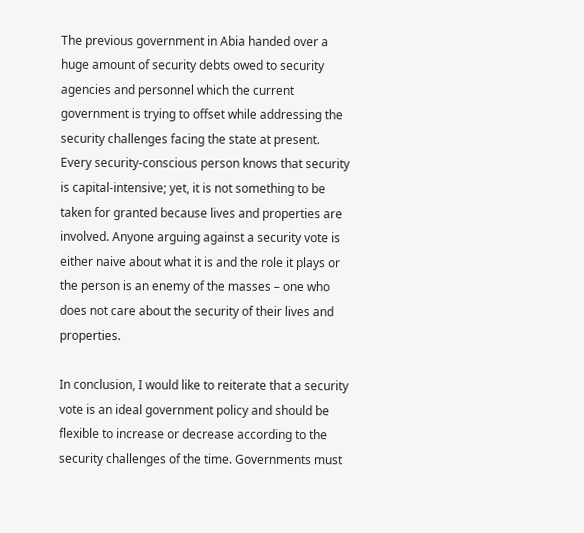The previous government in Abia handed over a huge amount of security debts owed to security agencies and personnel which the current government is trying to offset while addressing the security challenges facing the state at present. Every security-conscious person knows that security is capital-intensive; yet, it is not something to be taken for granted because lives and properties are involved. Anyone arguing against a security vote is either naive about what it is and the role it plays or the person is an enemy of the masses – one who does not care about the security of their lives and properties.

In conclusion, I would like to reiterate that a security vote is an ideal government policy and should be flexible to increase or decrease according to the security challenges of the time. Governments must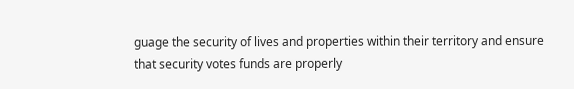guage the security of lives and properties within their territory and ensure that security votes funds are properly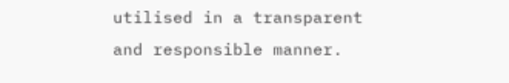utilised in a transparent and responsible manner.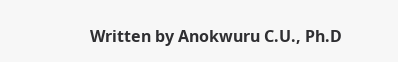Written by Anokwuru C.U., Ph.D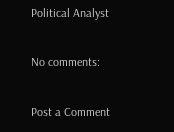Political Analyst

No comments:

Post a Comment